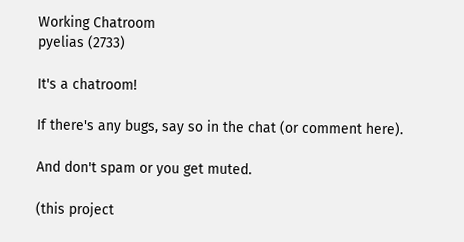Working Chatroom
pyelias (2733)

It's a chatroom!

If there's any bugs, say so in the chat (or comment here).

And don't spam or you get muted.

(this project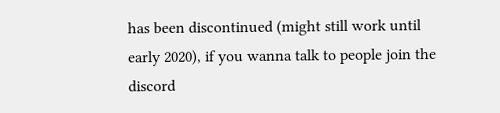has been discontinued (might still work until early 2020), if you wanna talk to people join the discord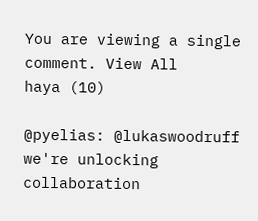You are viewing a single comment. View All
haya (10)

@pyelias: @lukaswoodruff we're unlocking collaboration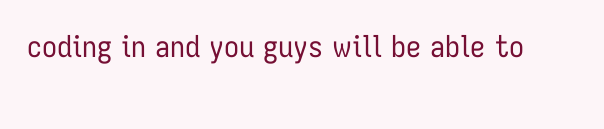coding in and you guys will be able to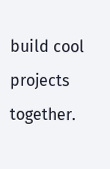build cool projects together.